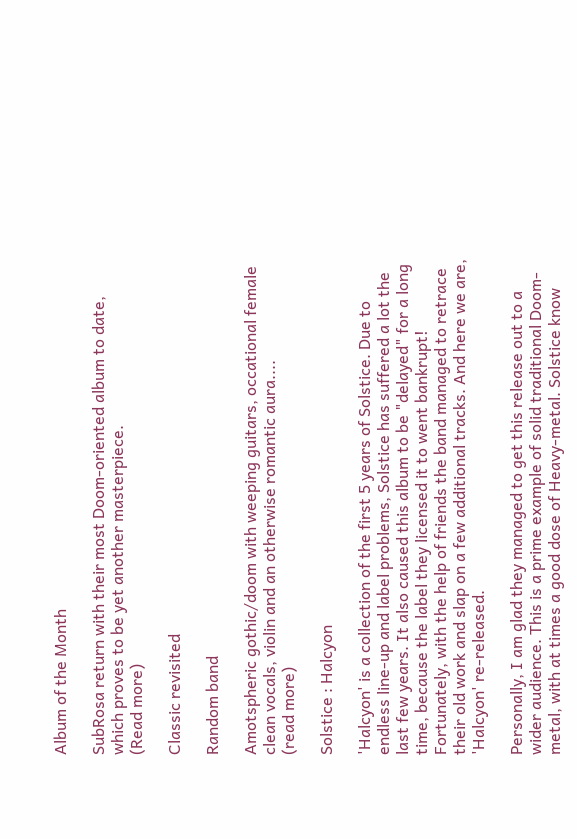Album of the Month

SubRosa return with their most Doom-oriented album to date, which proves to be yet another masterpiece.
(Read more)

Classic revisited

Random band

Amotspheric gothic/doom with weeping guitars, occational female clean vocals, violin and an otherwise romantic aura....
(read more)

Solstice : Halcyon

'Halcyon' is a collection of the first 5 years of Solstice. Due to endless line-up and label problems, Solstice has suffered a lot the last few years. It also caused this album to be "delayed" for a long time, because the label they licensed it to went bankrupt! Fortunately, with the help of friends the band managed to retrace their old work and slap on a few additional tracks. And here we are, 'Halcyon' re-released.

Personally, I am glad they managed to get this release out to a wider audience. This is a prime example of solid traditional Doom-metal, with at times a good dose of Heavy-metal. Solstice know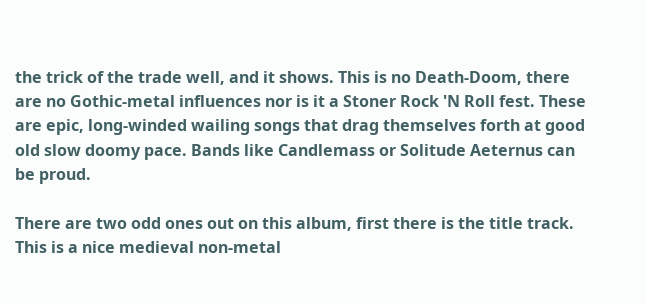the trick of the trade well, and it shows. This is no Death-Doom, there are no Gothic-metal influences nor is it a Stoner Rock 'N Roll fest. These are epic, long-winded wailing songs that drag themselves forth at good old slow doomy pace. Bands like Candlemass or Solitude Aeternus can be proud.

There are two odd ones out on this album, first there is the title track. This is a nice medieval non-metal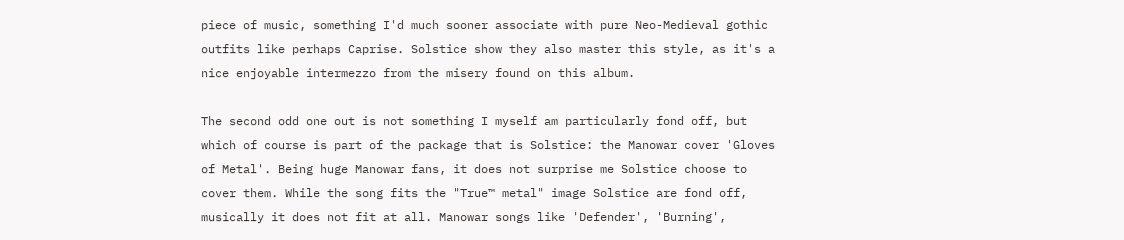piece of music, something I'd much sooner associate with pure Neo-Medieval gothic outfits like perhaps Caprise. Solstice show they also master this style, as it's a nice enjoyable intermezzo from the misery found on this album.

The second odd one out is not something I myself am particularly fond off, but which of course is part of the package that is Solstice: the Manowar cover 'Gloves of Metal'. Being huge Manowar fans, it does not surprise me Solstice choose to cover them. While the song fits the "True™ metal" image Solstice are fond off, musically it does not fit at all. Manowar songs like 'Defender', 'Burning',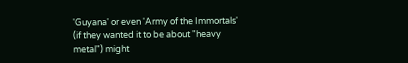'Guyana' or even 'Army of the Immortals' (if they wanted it to be about "heavy metal") might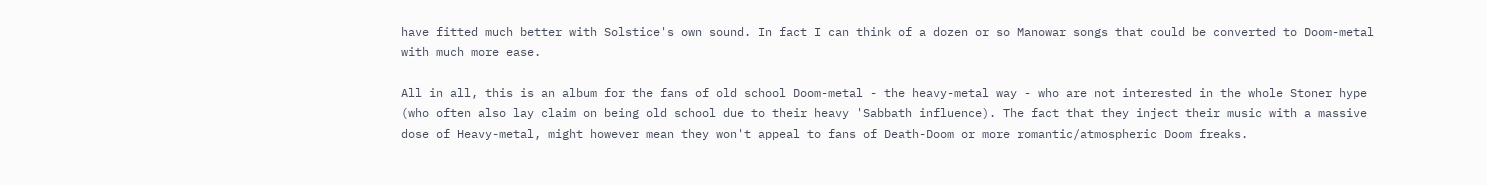have fitted much better with Solstice's own sound. In fact I can think of a dozen or so Manowar songs that could be converted to Doom-metal with much more ease.

All in all, this is an album for the fans of old school Doom-metal - the heavy-metal way - who are not interested in the whole Stoner hype (who often also lay claim on being old school due to their heavy 'Sabbath influence). The fact that they inject their music with a massive dose of Heavy-metal, might however mean they won't appeal to fans of Death-Doom or more romantic/atmospheric Doom freaks.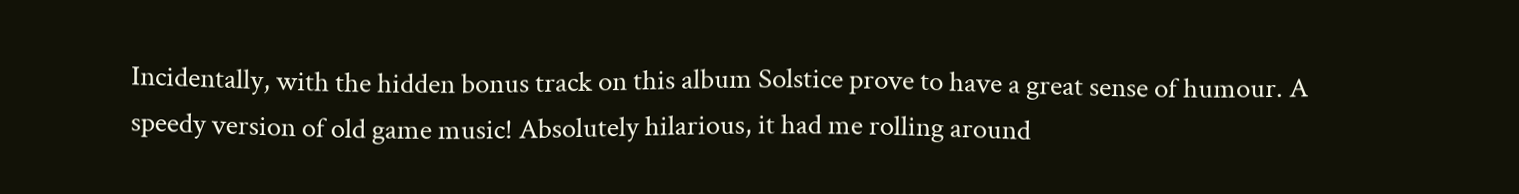Incidentally, with the hidden bonus track on this album Solstice prove to have a great sense of humour. A speedy version of old game music! Absolutely hilarious, it had me rolling around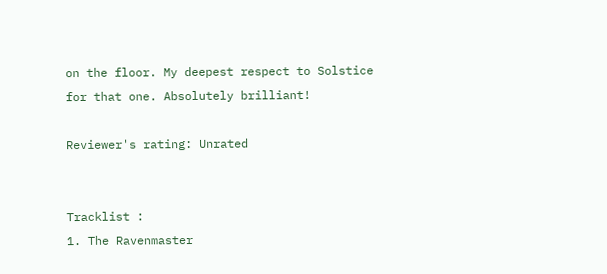on the floor. My deepest respect to Solstice for that one. Absolutely brilliant!

Reviewer's rating: Unrated


Tracklist :
1. The Ravenmaster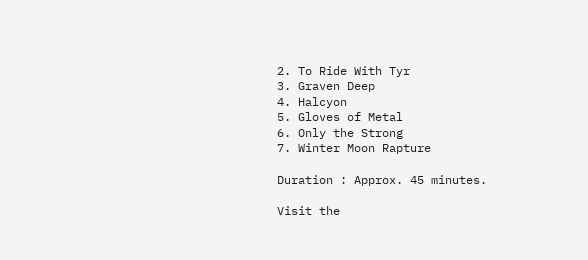2. To Ride With Tyr
3. Graven Deep
4. Halcyon
5. Gloves of Metal
6. Only the Strong
7. Winter Moon Rapture

Duration : Approx. 45 minutes.

Visit the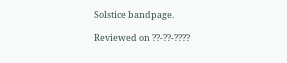Solstice bandpage.

Reviewed on ??-??-????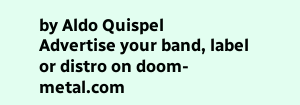by Aldo Quispel
Advertise your band, label or distro on doom-metal.com